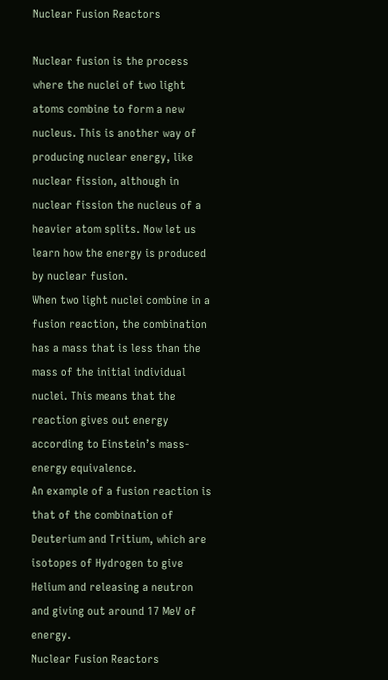Nuclear Fusion Reactors

Nuclear fusion is the process where the nuclei of two light atoms combine to form a new nucleus. This is another way of producing nuclear energy, like nuclear fission, although in nuclear fission the nucleus of a heavier atom splits. Now let us learn how the energy is produced by nuclear fusion.
When two light nuclei combine in a fusion reaction, the combination has a mass that is less than the mass of the initial individual nuclei. This means that the reaction gives out energy according to Einstein’s mass-energy equivalence.
An example of a fusion reaction is that of the combination of Deuterium and Tritium, which are isotopes of Hydrogen to give Helium and releasing a neutron and giving out around 17 MeV of energy.
Nuclear Fusion Reactors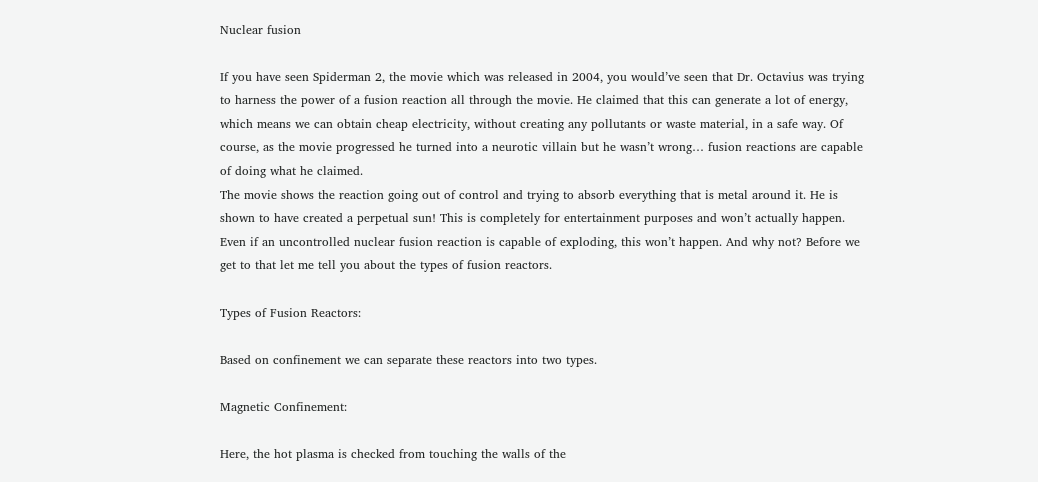Nuclear fusion

If you have seen Spiderman 2, the movie which was released in 2004, you would’ve seen that Dr. Octavius was trying to harness the power of a fusion reaction all through the movie. He claimed that this can generate a lot of energy, which means we can obtain cheap electricity, without creating any pollutants or waste material, in a safe way. Of course, as the movie progressed he turned into a neurotic villain but he wasn’t wrong… fusion reactions are capable of doing what he claimed.
The movie shows the reaction going out of control and trying to absorb everything that is metal around it. He is shown to have created a perpetual sun! This is completely for entertainment purposes and won’t actually happen. Even if an uncontrolled nuclear fusion reaction is capable of exploding, this won’t happen. And why not? Before we get to that let me tell you about the types of fusion reactors.

Types of Fusion Reactors:

Based on confinement we can separate these reactors into two types.

Magnetic Confinement:

Here, the hot plasma is checked from touching the walls of the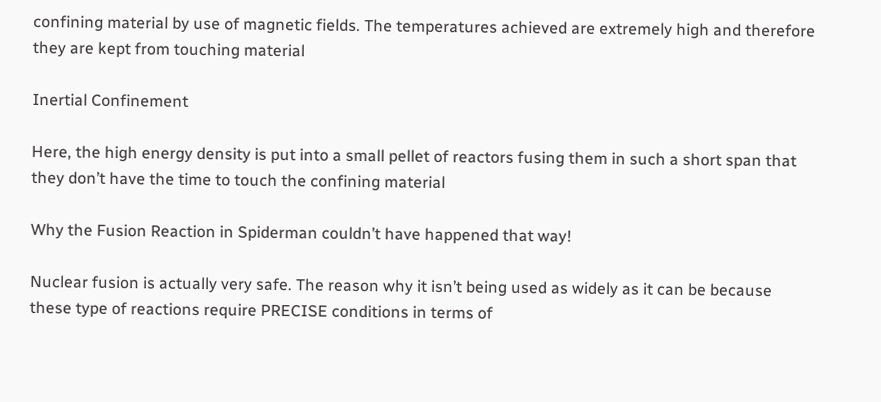confining material by use of magnetic fields. The temperatures achieved are extremely high and therefore they are kept from touching material

Inertial Confinement

Here, the high energy density is put into a small pellet of reactors fusing them in such a short span that they don’t have the time to touch the confining material

Why the Fusion Reaction in Spiderman couldn’t have happened that way!

Nuclear fusion is actually very safe. The reason why it isn’t being used as widely as it can be because these type of reactions require PRECISE conditions in terms of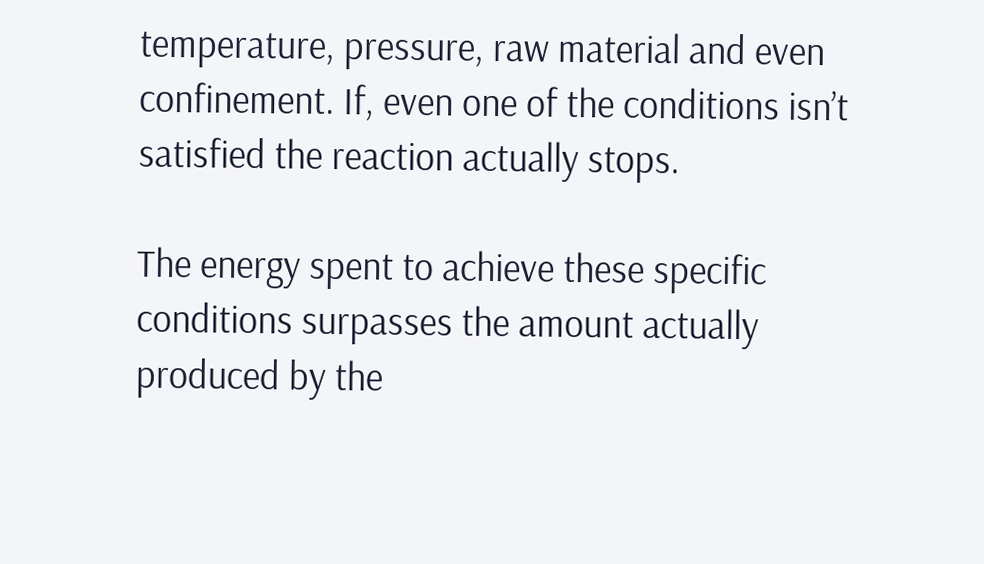temperature, pressure, raw material and even confinement. If, even one of the conditions isn’t satisfied the reaction actually stops.

The energy spent to achieve these specific conditions surpasses the amount actually produced by the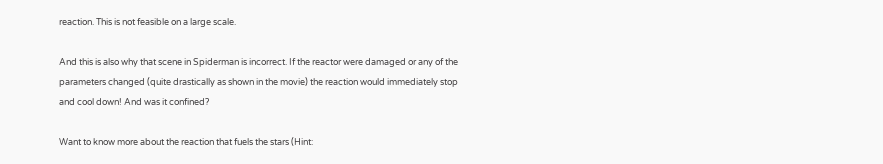reaction. This is not feasible on a large scale.

And this is also why that scene in Spiderman is incorrect. If the reactor were damaged or any of the parameters changed (quite drastically as shown in the movie) the reaction would immediately stop and cool down! And was it confined?

Want to know more about the reaction that fuels the stars (Hint: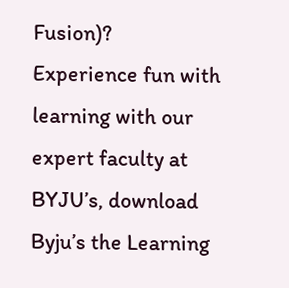Fusion)? Experience fun with learning with our expert faculty at BYJU’s, download Byju’s the Learning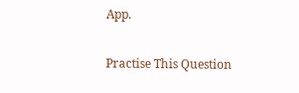App.

Practise This Question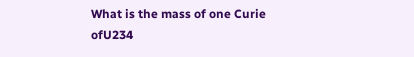What is the mass of one Curie ofU234